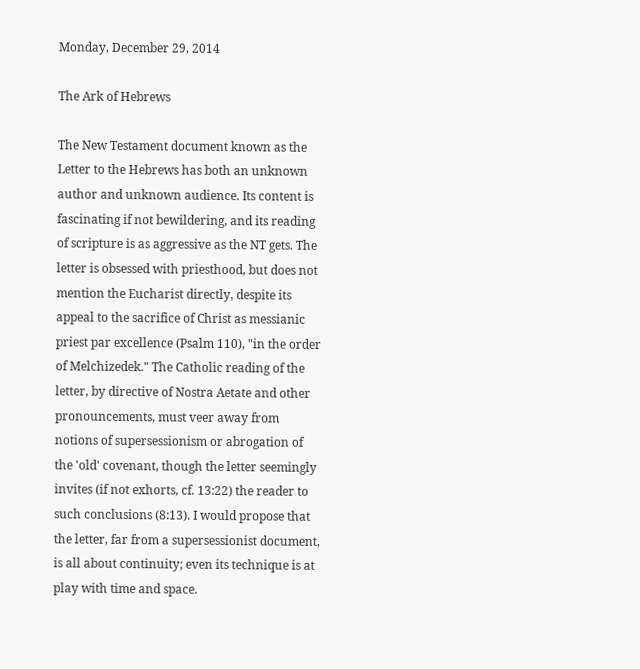Monday, December 29, 2014

The Ark of Hebrews

The New Testament document known as the Letter to the Hebrews has both an unknown author and unknown audience. Its content is fascinating if not bewildering, and its reading of scripture is as aggressive as the NT gets. The letter is obsessed with priesthood, but does not mention the Eucharist directly, despite its appeal to the sacrifice of Christ as messianic priest par excellence (Psalm 110), "in the order of Melchizedek." The Catholic reading of the letter, by directive of Nostra Aetate and other pronouncements, must veer away from notions of supersessionism or abrogation of the 'old' covenant, though the letter seemingly invites (if not exhorts, cf. 13:22) the reader to such conclusions (8:13). I would propose that the letter, far from a supersessionist document, is all about continuity; even its technique is at play with time and space.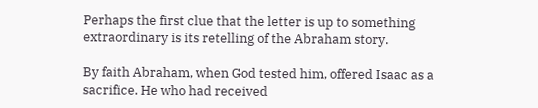Perhaps the first clue that the letter is up to something extraordinary is its retelling of the Abraham story.

By faith Abraham, when God tested him, offered Isaac as a sacrifice. He who had received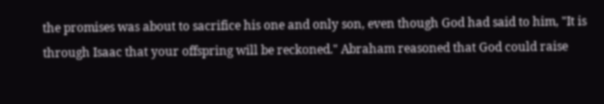the promises was about to sacrifice his one and only son, even though God had said to him, "It is through Isaac that your offspring will be reckoned." Abraham reasoned that God could raise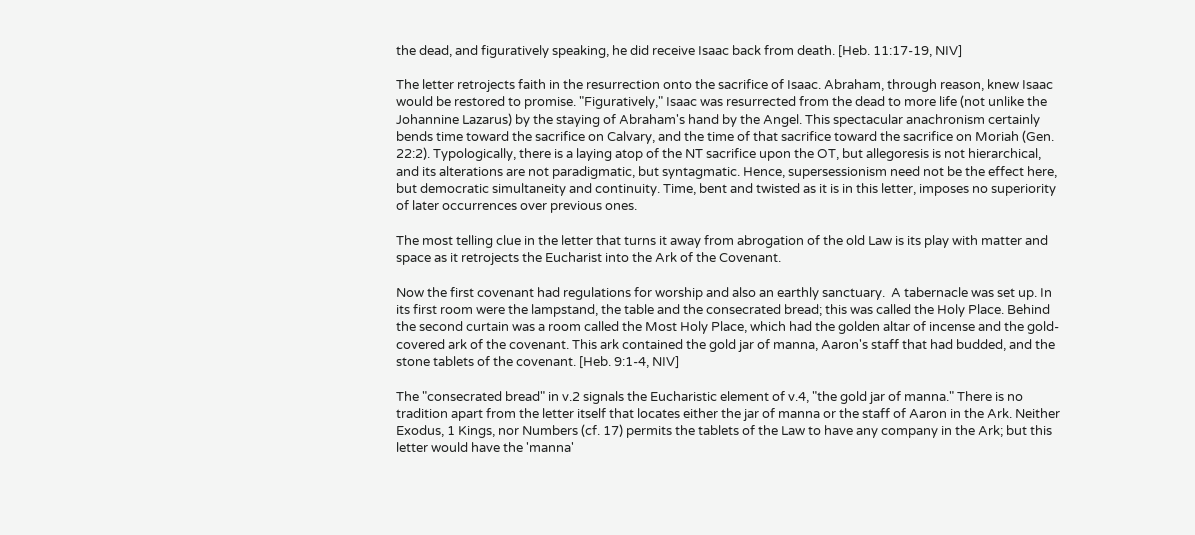the dead, and figuratively speaking, he did receive Isaac back from death. [Heb. 11:17-19, NIV]

The letter retrojects faith in the resurrection onto the sacrifice of Isaac. Abraham, through reason, knew Isaac would be restored to promise. "Figuratively," Isaac was resurrected from the dead to more life (not unlike the Johannine Lazarus) by the staying of Abraham's hand by the Angel. This spectacular anachronism certainly bends time toward the sacrifice on Calvary, and the time of that sacrifice toward the sacrifice on Moriah (Gen. 22:2). Typologically, there is a laying atop of the NT sacrifice upon the OT, but allegoresis is not hierarchical, and its alterations are not paradigmatic, but syntagmatic. Hence, supersessionism need not be the effect here,  but democratic simultaneity and continuity. Time, bent and twisted as it is in this letter, imposes no superiority of later occurrences over previous ones.

The most telling clue in the letter that turns it away from abrogation of the old Law is its play with matter and space as it retrojects the Eucharist into the Ark of the Covenant.

Now the first covenant had regulations for worship and also an earthly sanctuary.  A tabernacle was set up. In its first room were the lampstand, the table and the consecrated bread; this was called the Holy Place. Behind the second curtain was a room called the Most Holy Place, which had the golden altar of incense and the gold-covered ark of the covenant. This ark contained the gold jar of manna, Aaron's staff that had budded, and the stone tablets of the covenant. [Heb. 9:1-4, NIV]

The "consecrated bread" in v.2 signals the Eucharistic element of v.4, "the gold jar of manna." There is no tradition apart from the letter itself that locates either the jar of manna or the staff of Aaron in the Ark. Neither Exodus, 1 Kings, nor Numbers (cf. 17) permits the tablets of the Law to have any company in the Ark; but this letter would have the 'manna'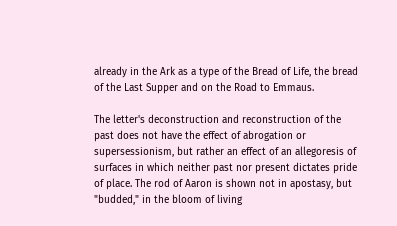already in the Ark as a type of the Bread of Life, the bread of the Last Supper and on the Road to Emmaus.

The letter's deconstruction and reconstruction of the past does not have the effect of abrogation or supersessionism, but rather an effect of an allegoresis of surfaces in which neither past nor present dictates pride of place. The rod of Aaron is shown not in apostasy, but "budded," in the bloom of living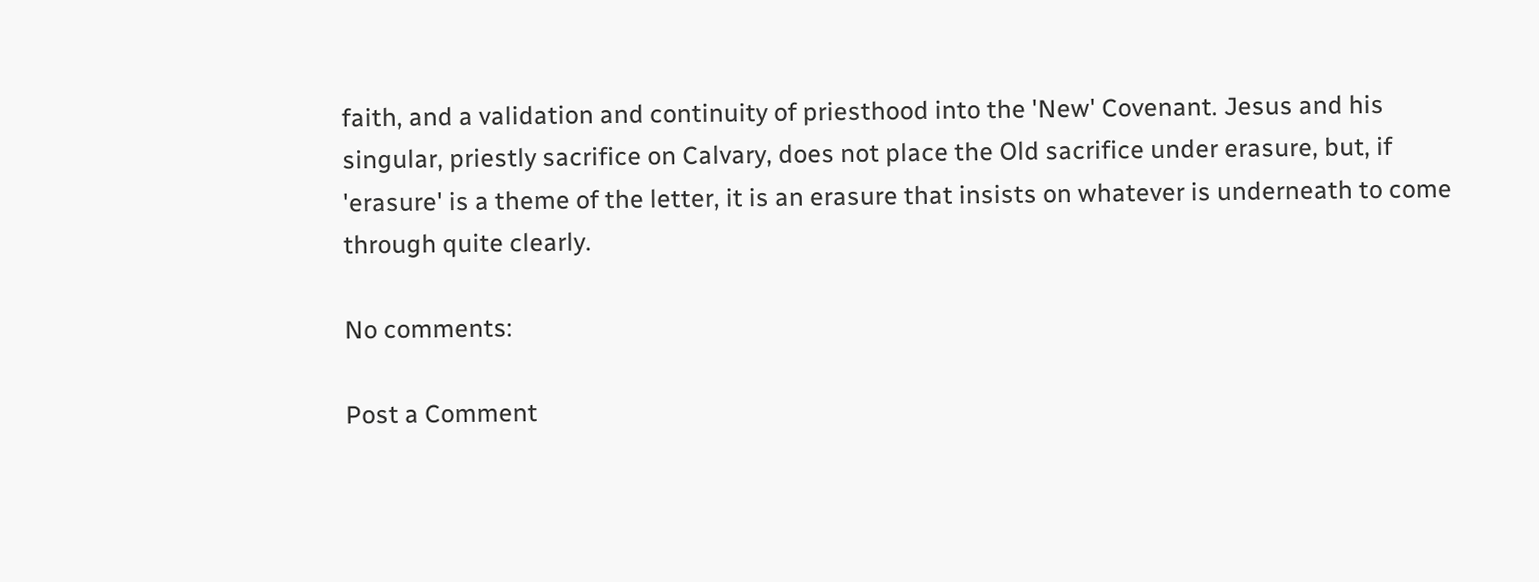faith, and a validation and continuity of priesthood into the 'New' Covenant. Jesus and his singular, priestly sacrifice on Calvary, does not place the Old sacrifice under erasure, but, if 'erasure' is a theme of the letter, it is an erasure that insists on whatever is underneath to come through quite clearly.

No comments:

Post a Comment